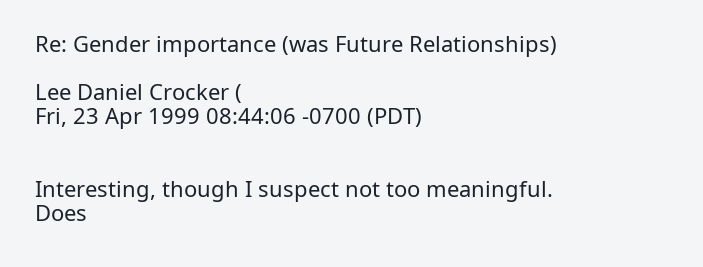Re: Gender importance (was Future Relationships)

Lee Daniel Crocker (
Fri, 23 Apr 1999 08:44:06 -0700 (PDT)


Interesting, though I suspect not too meaningful. Does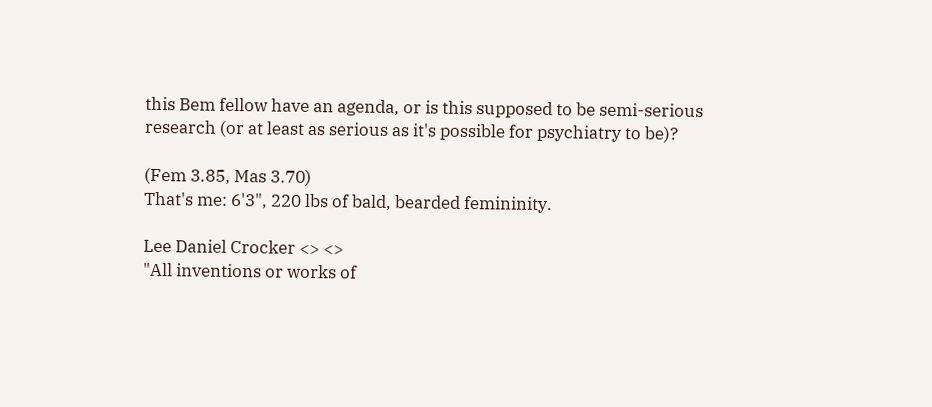this Bem fellow have an agenda, or is this supposed to be semi-serious research (or at least as serious as it's possible for psychiatry to be)?

(Fem 3.85, Mas 3.70)
That's me: 6'3", 220 lbs of bald, bearded femininity.

Lee Daniel Crocker <> <>
"All inventions or works of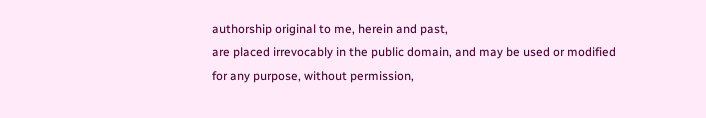authorship original to me, herein and past,
are placed irrevocably in the public domain, and may be used or modified
for any purpose, without permission,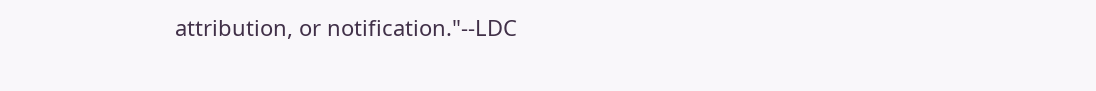attribution, or notification."--LDC